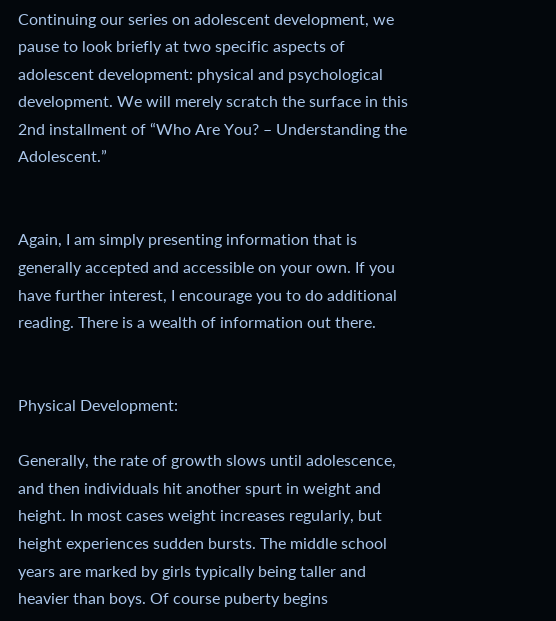Continuing our series on adolescent development, we pause to look briefly at two specific aspects of adolescent development: physical and psychological development. We will merely scratch the surface in this 2nd installment of “Who Are You? – Understanding the Adolescent.”


Again, I am simply presenting information that is generally accepted and accessible on your own. If you have further interest, I encourage you to do additional reading. There is a wealth of information out there.


Physical Development:

Generally, the rate of growth slows until adolescence, and then individuals hit another spurt in weight and height. In most cases weight increases regularly, but height experiences sudden bursts. The middle school years are marked by girls typically being taller and heavier than boys. Of course puberty begins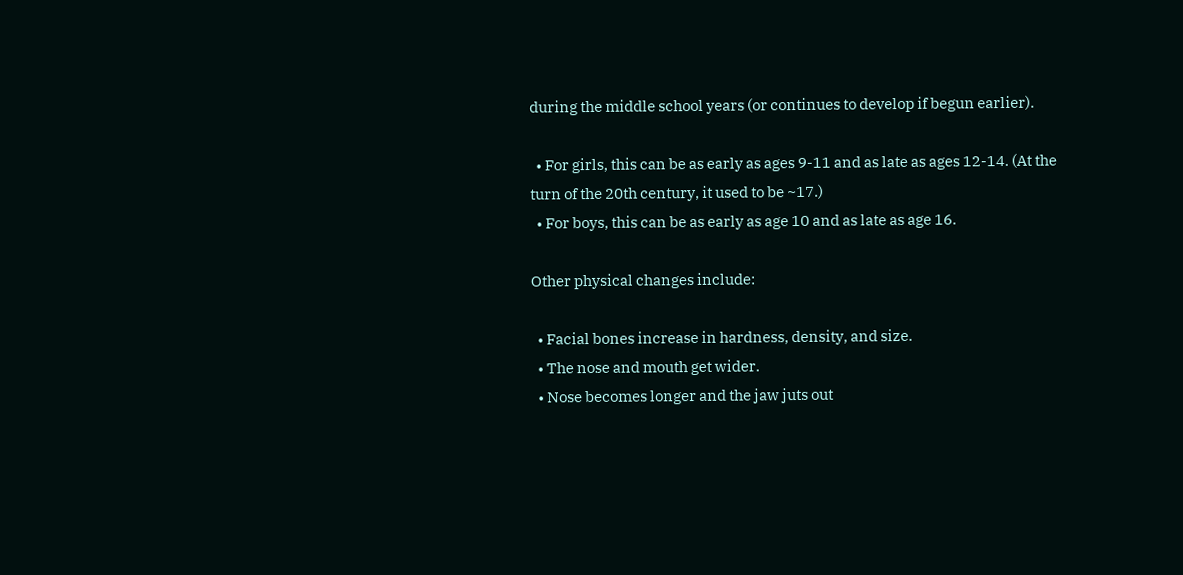during the middle school years (or continues to develop if begun earlier).

  • For girls, this can be as early as ages 9-11 and as late as ages 12-14. (At the turn of the 20th century, it used to be ~17.)
  • For boys, this can be as early as age 10 and as late as age 16.

Other physical changes include:

  • Facial bones increase in hardness, density, and size.
  • The nose and mouth get wider.
  • Nose becomes longer and the jaw juts out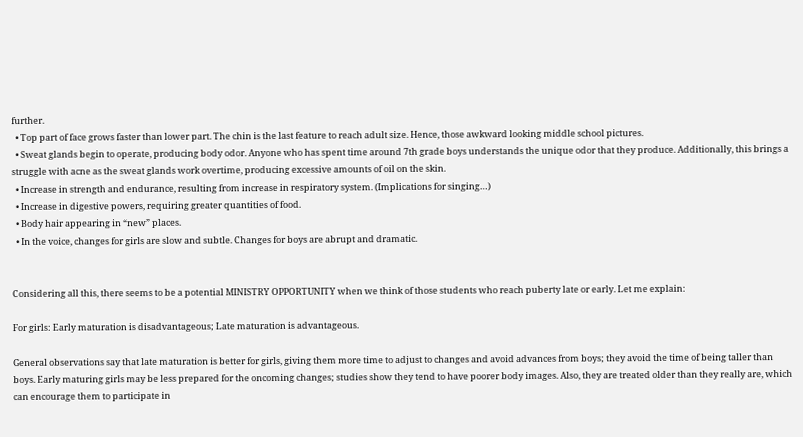further.
  • Top part of face grows faster than lower part. The chin is the last feature to reach adult size. Hence, those awkward looking middle school pictures.
  • Sweat glands begin to operate, producing body odor. Anyone who has spent time around 7th grade boys understands the unique odor that they produce. Additionally, this brings a struggle with acne as the sweat glands work overtime, producing excessive amounts of oil on the skin.
  • Increase in strength and endurance, resulting from increase in respiratory system. (Implications for singing…)
  • Increase in digestive powers, requiring greater quantities of food.
  • Body hair appearing in “new” places.
  • In the voice, changes for girls are slow and subtle. Changes for boys are abrupt and dramatic.


Considering all this, there seems to be a potential MINISTRY OPPORTUNITY when we think of those students who reach puberty late or early. Let me explain:

For girls: Early maturation is disadvantageous; Late maturation is advantageous.

General observations say that late maturation is better for girls, giving them more time to adjust to changes and avoid advances from boys; they avoid the time of being taller than boys. Early maturing girls may be less prepared for the oncoming changes; studies show they tend to have poorer body images. Also, they are treated older than they really are, which can encourage them to participate in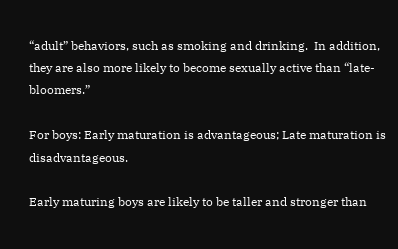“adult” behaviors, such as smoking and drinking.  In addition, they are also more likely to become sexually active than “late-bloomers.”

For boys: Early maturation is advantageous; Late maturation is disadvantageous.

Early maturing boys are likely to be taller and stronger than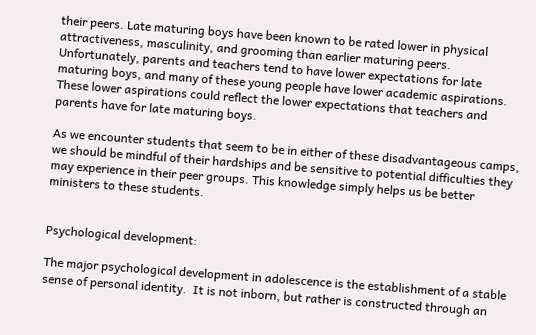their peers. Late maturing boys have been known to be rated lower in physical attractiveness, masculinity, and grooming than earlier maturing peers. Unfortunately, parents and teachers tend to have lower expectations for late maturing boys, and many of these young people have lower academic aspirations. These lower aspirations could reflect the lower expectations that teachers and parents have for late maturing boys.

As we encounter students that seem to be in either of these disadvantageous camps, we should be mindful of their hardships and be sensitive to potential difficulties they may experience in their peer groups. This knowledge simply helps us be better ministers to these students.


Psychological development:

The major psychological development in adolescence is the establishment of a stable sense of personal identity.  It is not inborn, but rather is constructed through an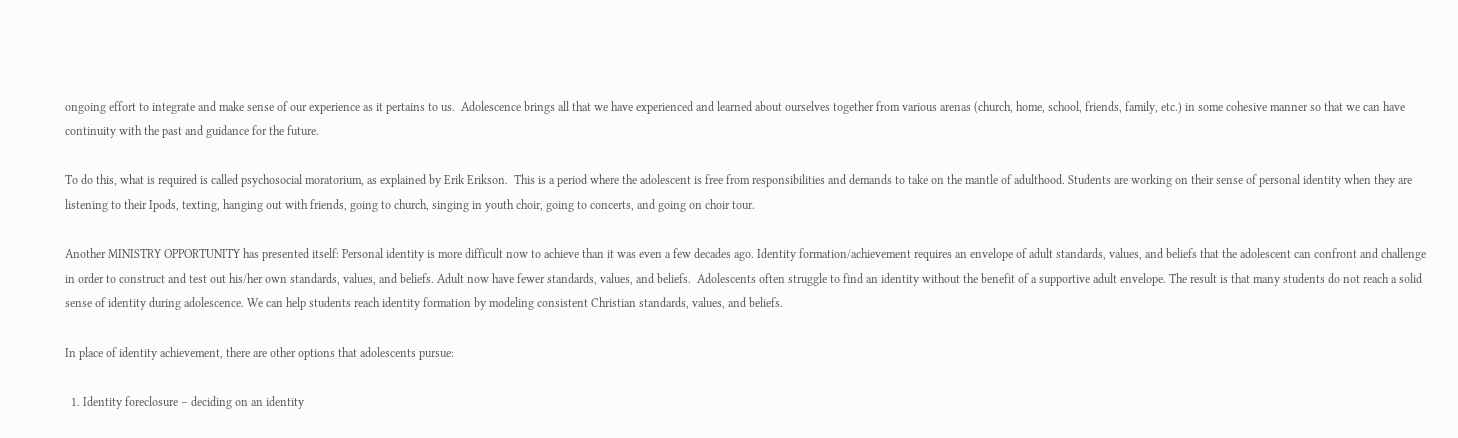ongoing effort to integrate and make sense of our experience as it pertains to us.  Adolescence brings all that we have experienced and learned about ourselves together from various arenas (church, home, school, friends, family, etc.) in some cohesive manner so that we can have continuity with the past and guidance for the future.

To do this, what is required is called psychosocial moratorium, as explained by Erik Erikson.  This is a period where the adolescent is free from responsibilities and demands to take on the mantle of adulthood. Students are working on their sense of personal identity when they are listening to their Ipods, texting, hanging out with friends, going to church, singing in youth choir, going to concerts, and going on choir tour.

Another MINISTRY OPPORTUNITY has presented itself: Personal identity is more difficult now to achieve than it was even a few decades ago. Identity formation/achievement requires an envelope of adult standards, values, and beliefs that the adolescent can confront and challenge in order to construct and test out his/her own standards, values, and beliefs. Adult now have fewer standards, values, and beliefs.  Adolescents often struggle to find an identity without the benefit of a supportive adult envelope. The result is that many students do not reach a solid sense of identity during adolescence. We can help students reach identity formation by modeling consistent Christian standards, values, and beliefs.

In place of identity achievement, there are other options that adolescents pursue:

  1. Identity foreclosure – deciding on an identity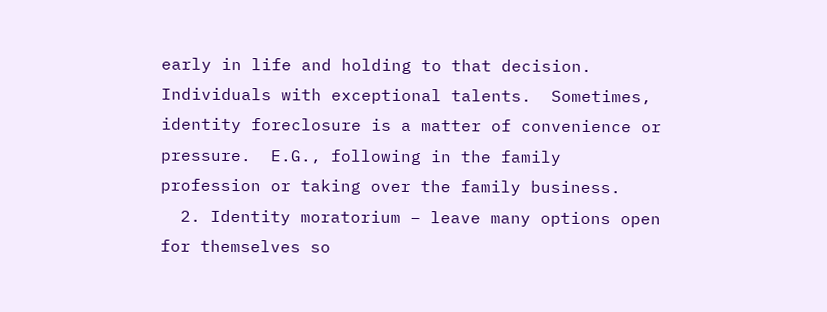early in life and holding to that decision.  Individuals with exceptional talents.  Sometimes, identity foreclosure is a matter of convenience or pressure.  E.G., following in the family profession or taking over the family business.
  2. Identity moratorium – leave many options open for themselves so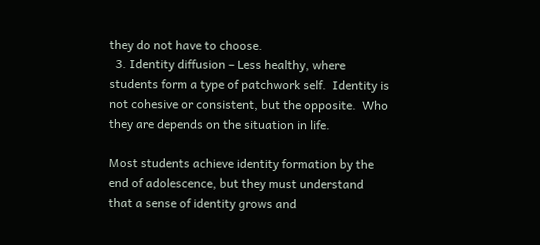they do not have to choose.
  3. Identity diffusion – Less healthy, where students form a type of patchwork self.  Identity is not cohesive or consistent, but the opposite.  Who they are depends on the situation in life.

Most students achieve identity formation by the end of adolescence, but they must understand that a sense of identity grows and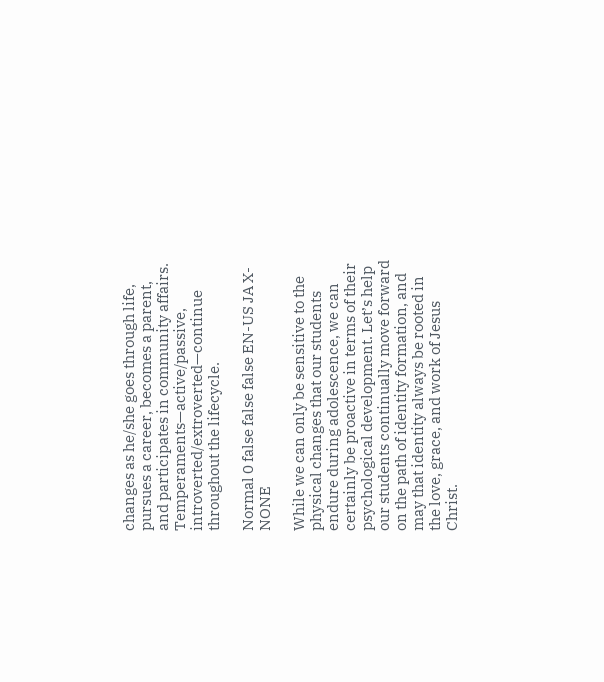changes as he/she goes through life, pursues a career, becomes a parent, and participates in community affairs.  Temperaments—active/passive, introverted/extroverted—continue throughout the lifecycle.

Normal 0 false false false EN-US JA X-NONE

While we can only be sensitive to the physical changes that our students endure during adolescence, we can certainly be proactive in terms of their psychological development. Let’s help our students continually move forward on the path of identity formation, and may that identity always be rooted in the love, grace, and work of Jesus Christ.